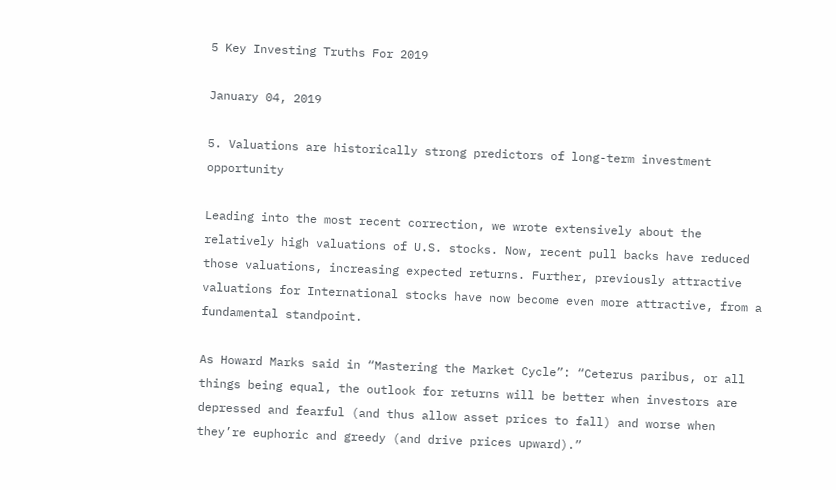5 Key Investing Truths For 2019

January 04, 2019

5. Valuations are historically strong predictors of long-term investment opportunity

Leading into the most recent correction, we wrote extensively about the relatively high valuations of U.S. stocks. Now, recent pull backs have reduced those valuations, increasing expected returns. Further, previously attractive valuations for International stocks have now become even more attractive, from a fundamental standpoint.

As Howard Marks said in “Mastering the Market Cycle”: “Ceterus paribus, or all things being equal, the outlook for returns will be better when investors are depressed and fearful (and thus allow asset prices to fall) and worse when they’re euphoric and greedy (and drive prices upward).”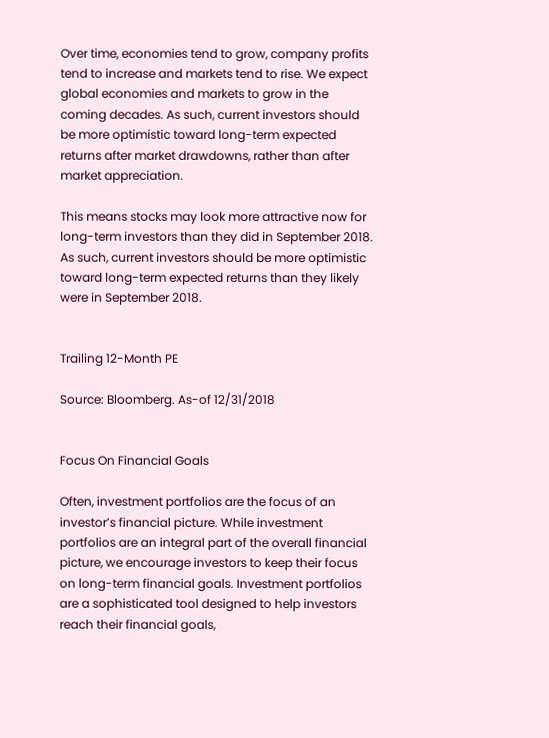Over time, economies tend to grow, company profits tend to increase and markets tend to rise. We expect global economies and markets to grow in the coming decades. As such, current investors should be more optimistic toward long-term expected returns after market drawdowns, rather than after market appreciation.

This means stocks may look more attractive now for long-term investors than they did in September 2018. As such, current investors should be more optimistic toward long-term expected returns than they likely were in September 2018.


Trailing 12-Month PE

Source: Bloomberg. As-of 12/31/2018


Focus On Financial Goals

Often, investment portfolios are the focus of an investor’s financial picture. While investment portfolios are an integral part of the overall financial picture, we encourage investors to keep their focus on long-term financial goals. Investment portfolios are a sophisticated tool designed to help investors reach their financial goals,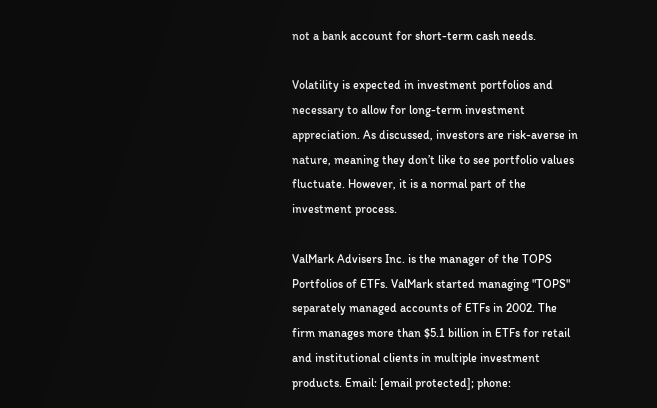not a bank account for short-term cash needs.

Volatility is expected in investment portfolios and necessary to allow for long-term investment appreciation. As discussed, investors are risk-averse in nature, meaning they don’t like to see portfolio values fluctuate. However, it is a normal part of the investment process.

ValMark Advisers Inc. is the manager of the TOPS Portfolios of ETFs. ValMark started managing "TOPS" separately managed accounts of ETFs in 2002. The firm manages more than $5.1 billion in ETFs for retail and institutional clients in multiple investment products. Email: [email protected]; phone: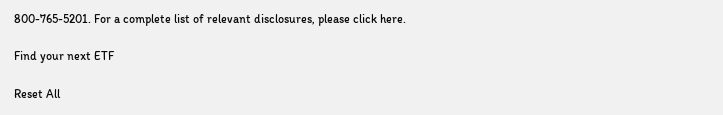800-765-5201. For a complete list of relevant disclosures, please click here.

Find your next ETF

Reset All